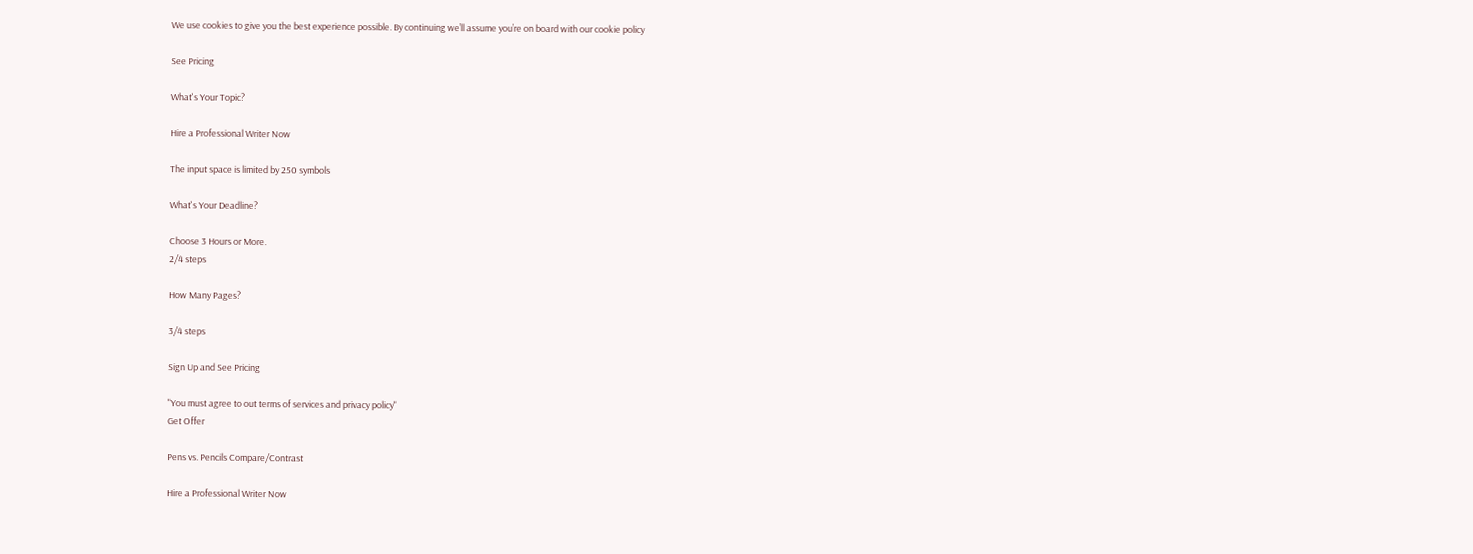We use cookies to give you the best experience possible. By continuing we’ll assume you’re on board with our cookie policy

See Pricing

What's Your Topic?

Hire a Professional Writer Now

The input space is limited by 250 symbols

What's Your Deadline?

Choose 3 Hours or More.
2/4 steps

How Many Pages?

3/4 steps

Sign Up and See Pricing

"You must agree to out terms of services and privacy policy"
Get Offer

Pens vs. Pencils Compare/Contrast

Hire a Professional Writer Now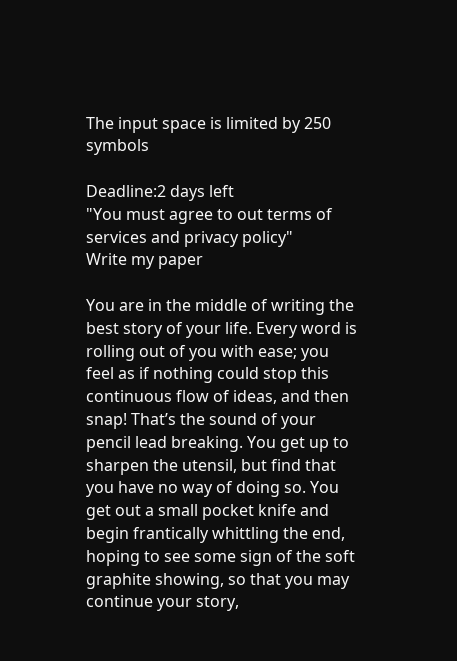The input space is limited by 250 symbols

Deadline:2 days left
"You must agree to out terms of services and privacy policy"
Write my paper

You are in the middle of writing the best story of your life. Every word is rolling out of you with ease; you feel as if nothing could stop this continuous flow of ideas, and then snap! That’s the sound of your pencil lead breaking. You get up to sharpen the utensil, but find that you have no way of doing so. You get out a small pocket knife and begin frantically whittling the end, hoping to see some sign of the soft graphite showing, so that you may continue your story,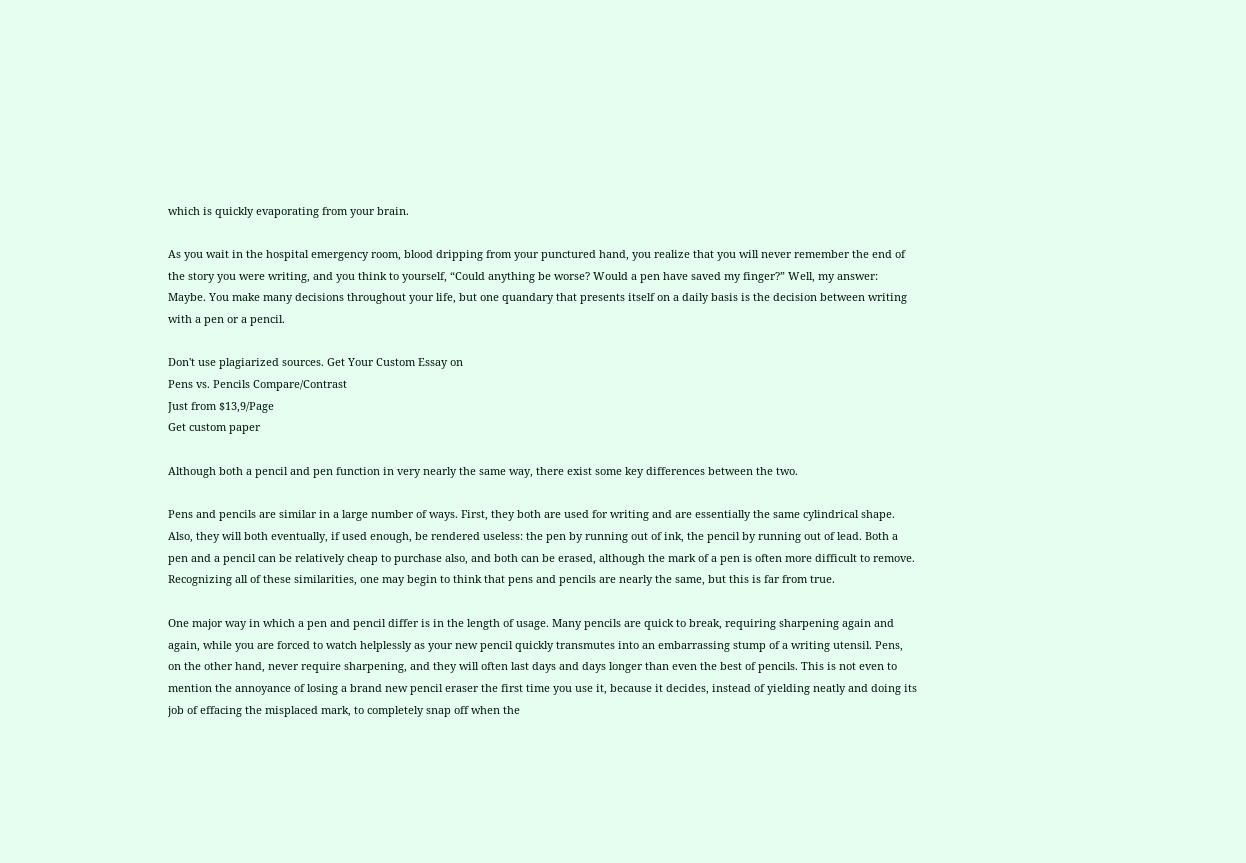which is quickly evaporating from your brain.

As you wait in the hospital emergency room, blood dripping from your punctured hand, you realize that you will never remember the end of the story you were writing, and you think to yourself, “Could anything be worse? Would a pen have saved my finger?” Well, my answer: Maybe. You make many decisions throughout your life, but one quandary that presents itself on a daily basis is the decision between writing with a pen or a pencil.

Don't use plagiarized sources. Get Your Custom Essay on
Pens vs. Pencils Compare/Contrast
Just from $13,9/Page
Get custom paper

Although both a pencil and pen function in very nearly the same way, there exist some key differences between the two.

Pens and pencils are similar in a large number of ways. First, they both are used for writing and are essentially the same cylindrical shape. Also, they will both eventually, if used enough, be rendered useless: the pen by running out of ink, the pencil by running out of lead. Both a pen and a pencil can be relatively cheap to purchase also, and both can be erased, although the mark of a pen is often more difficult to remove. Recognizing all of these similarities, one may begin to think that pens and pencils are nearly the same, but this is far from true.

One major way in which a pen and pencil differ is in the length of usage. Many pencils are quick to break, requiring sharpening again and again, while you are forced to watch helplessly as your new pencil quickly transmutes into an embarrassing stump of a writing utensil. Pens, on the other hand, never require sharpening, and they will often last days and days longer than even the best of pencils. This is not even to mention the annoyance of losing a brand new pencil eraser the first time you use it, because it decides, instead of yielding neatly and doing its job of effacing the misplaced mark, to completely snap off when the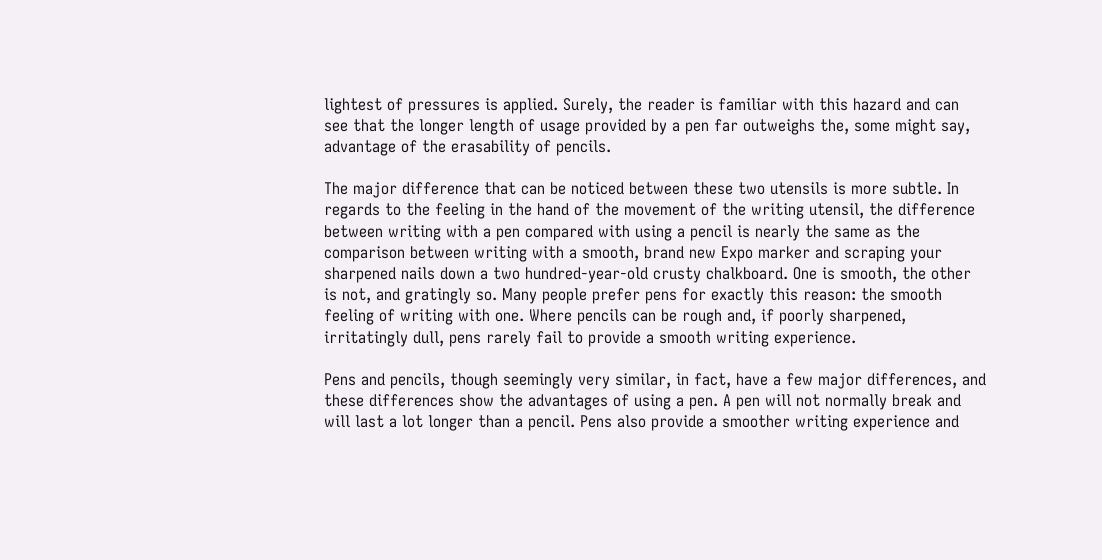lightest of pressures is applied. Surely, the reader is familiar with this hazard and can see that the longer length of usage provided by a pen far outweighs the, some might say, advantage of the erasability of pencils.

The major difference that can be noticed between these two utensils is more subtle. In regards to the feeling in the hand of the movement of the writing utensil, the difference between writing with a pen compared with using a pencil is nearly the same as the comparison between writing with a smooth, brand new Expo marker and scraping your sharpened nails down a two hundred-year-old crusty chalkboard. One is smooth, the other is not, and gratingly so. Many people prefer pens for exactly this reason: the smooth feeling of writing with one. Where pencils can be rough and, if poorly sharpened, irritatingly dull, pens rarely fail to provide a smooth writing experience.

Pens and pencils, though seemingly very similar, in fact, have a few major differences, and these differences show the advantages of using a pen. A pen will not normally break and will last a lot longer than a pencil. Pens also provide a smoother writing experience and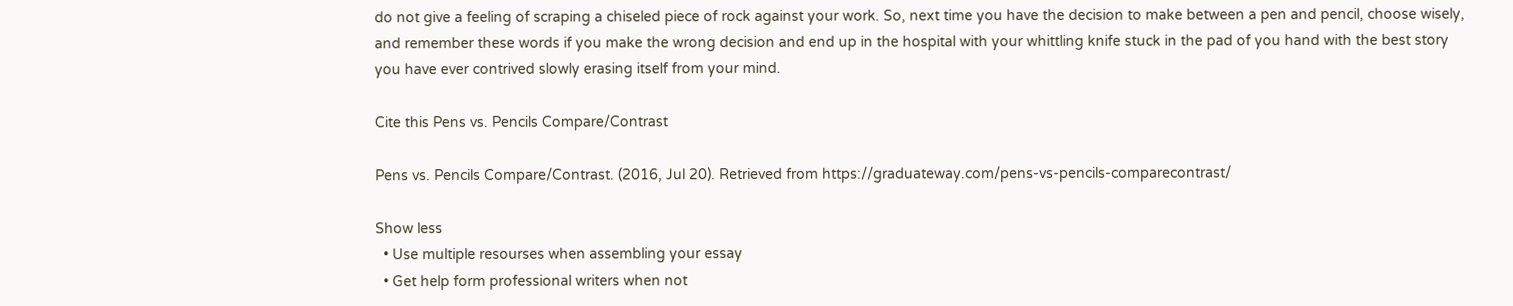do not give a feeling of scraping a chiseled piece of rock against your work. So, next time you have the decision to make between a pen and pencil, choose wisely, and remember these words if you make the wrong decision and end up in the hospital with your whittling knife stuck in the pad of you hand with the best story you have ever contrived slowly erasing itself from your mind.

Cite this Pens vs. Pencils Compare/Contrast

Pens vs. Pencils Compare/Contrast. (2016, Jul 20). Retrieved from https://graduateway.com/pens-vs-pencils-comparecontrast/

Show less
  • Use multiple resourses when assembling your essay
  • Get help form professional writers when not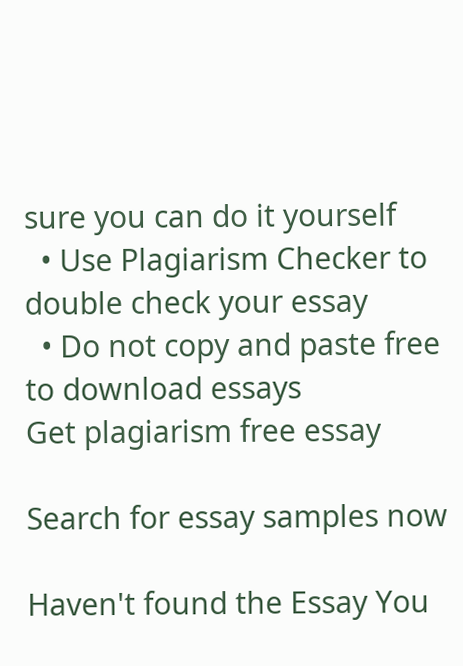sure you can do it yourself
  • Use Plagiarism Checker to double check your essay
  • Do not copy and paste free to download essays
Get plagiarism free essay

Search for essay samples now

Haven't found the Essay You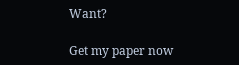Want?

Get my paper now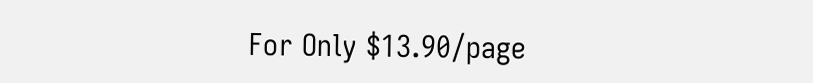For Only $13.90/page